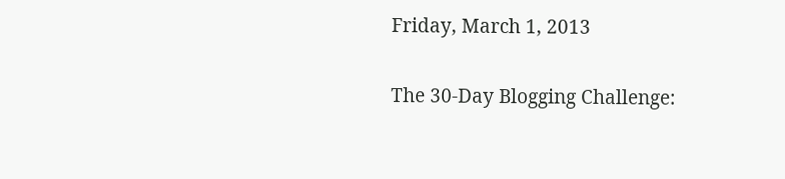Friday, March 1, 2013

The 30-Day Blogging Challenge: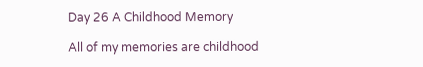Day 26 A Childhood Memory

All of my memories are childhood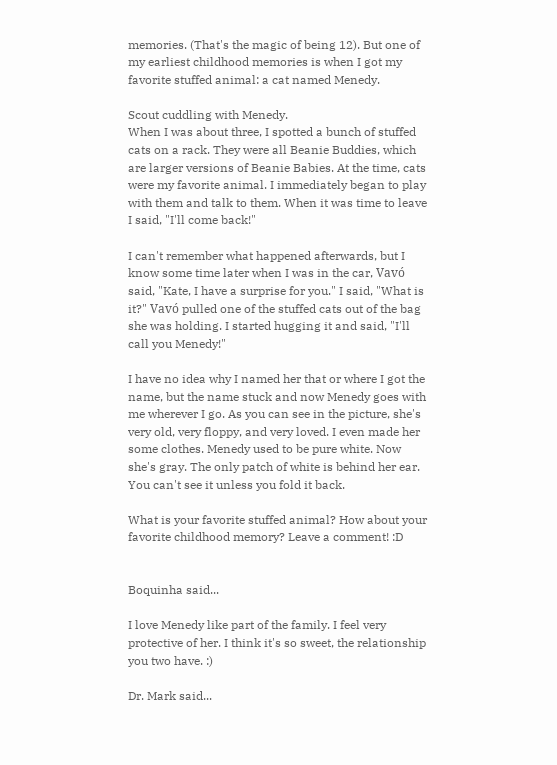memories. (That's the magic of being 12). But one of my earliest childhood memories is when I got my favorite stuffed animal: a cat named Menedy.

Scout cuddling with Menedy.
When I was about three, I spotted a bunch of stuffed cats on a rack. They were all Beanie Buddies, which are larger versions of Beanie Babies. At the time, cats were my favorite animal. I immediately began to play with them and talk to them. When it was time to leave I said, "I'll come back!"

I can't remember what happened afterwards, but I know some time later when I was in the car, Vavó said, "Kate, I have a surprise for you." I said, "What is it?" Vavó pulled one of the stuffed cats out of the bag she was holding. I started hugging it and said, "I'll call you Menedy!"

I have no idea why I named her that or where I got the name, but the name stuck and now Menedy goes with me wherever I go. As you can see in the picture, she's very old, very floppy, and very loved. I even made her some clothes. Menedy used to be pure white. Now she's gray. The only patch of white is behind her ear. You can't see it unless you fold it back.

What is your favorite stuffed animal? How about your favorite childhood memory? Leave a comment! :D


Boquinha said...

I love Menedy like part of the family. I feel very protective of her. I think it's so sweet, the relationship you two have. :)

Dr. Mark said...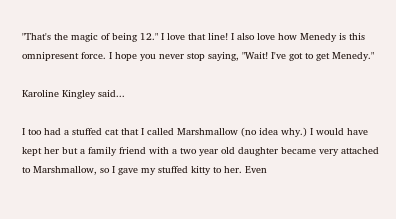"That's the magic of being 12." I love that line! I also love how Menedy is this omnipresent force. I hope you never stop saying, "Wait! I've got to get Menedy."

Karoline Kingley said...

I too had a stuffed cat that I called Marshmallow (no idea why.) I would have kept her but a family friend with a two year old daughter became very attached to Marshmallow, so I gave my stuffed kitty to her. Even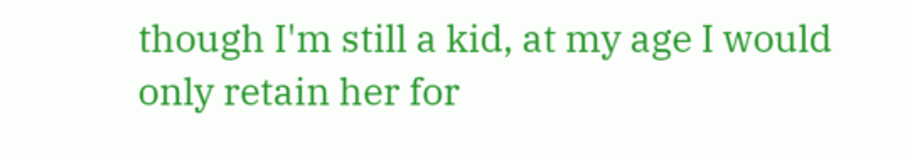though I'm still a kid, at my age I would only retain her for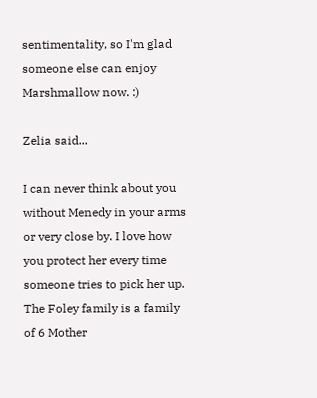sentimentality, so I'm glad someone else can enjoy Marshmallow now. :)

Zelia said...

I can never think about you without Menedy in your arms or very close by. I love how you protect her every time someone tries to pick her up. The Foley family is a family of 6 Mother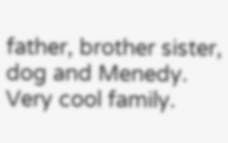father, brother sister, dog and Menedy. Very cool family.